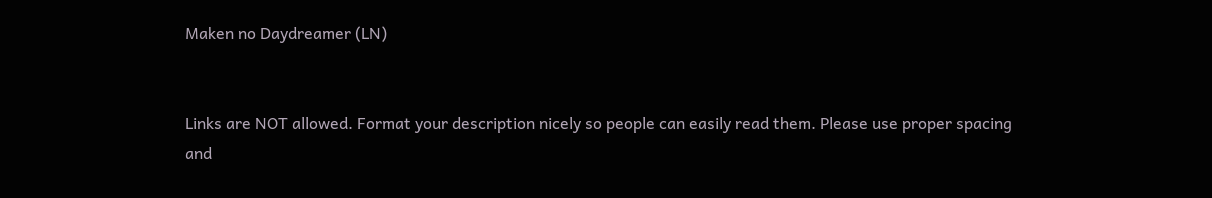Maken no Daydreamer (LN)


Links are NOT allowed. Format your description nicely so people can easily read them. Please use proper spacing and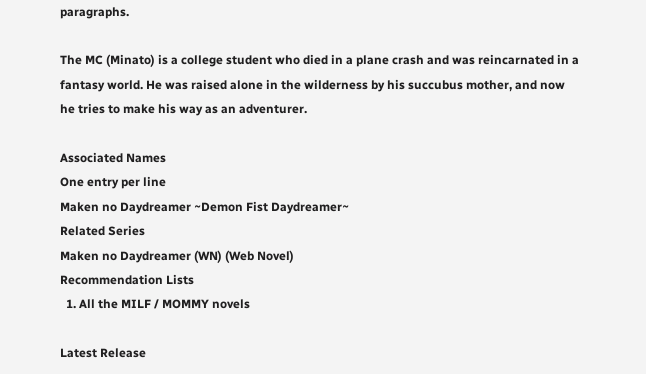paragraphs.

The MC (Minato) is a college student who died in a plane crash and was reincarnated in a fantasy world. He was raised alone in the wilderness by his succubus mother, and now he tries to make his way as an adventurer.

Associated Names
One entry per line
Maken no Daydreamer ~Demon Fist Daydreamer~
Related Series
Maken no Daydreamer (WN) (Web Novel)
Recommendation Lists
  1. All the MILF / MOMMY novels

Latest Release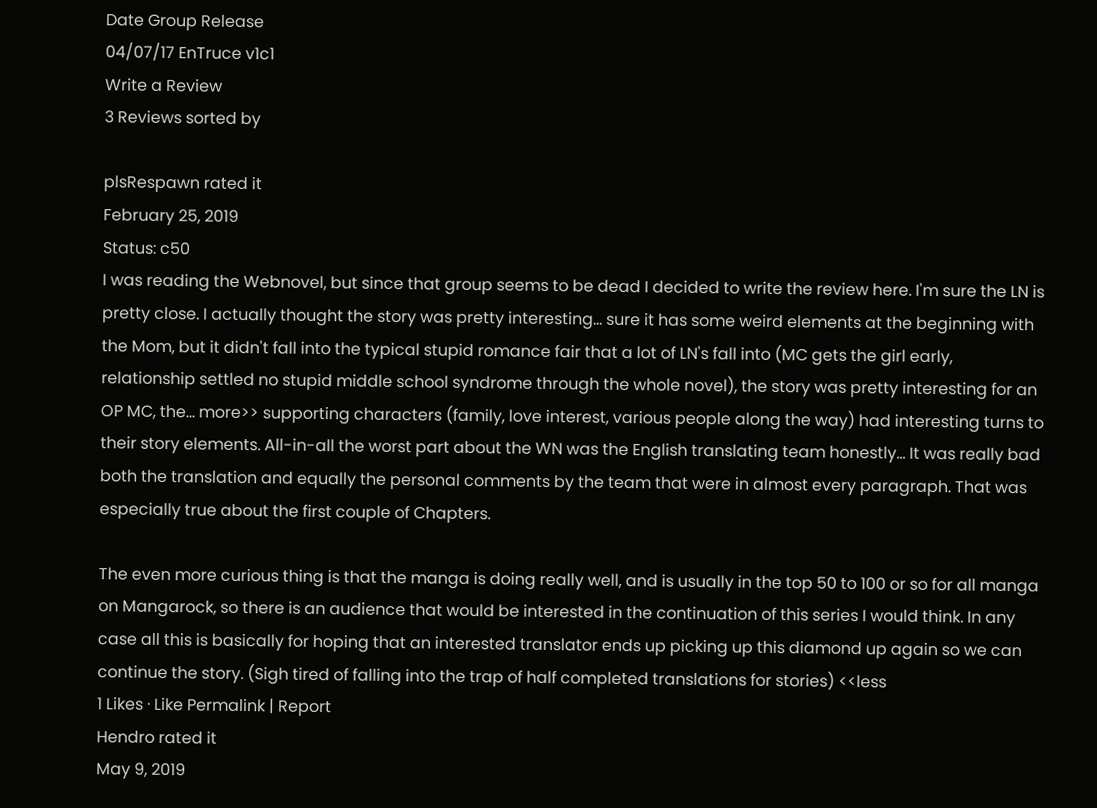Date Group Release
04/07/17 EnTruce v1c1
Write a Review
3 Reviews sorted by

plsRespawn rated it
February 25, 2019
Status: c50
I was reading the Webnovel, but since that group seems to be dead I decided to write the review here. I'm sure the LN is pretty close. I actually thought the story was pretty interesting... sure it has some weird elements at the beginning with the Mom, but it didn't fall into the typical stupid romance fair that a lot of LN's fall into (MC gets the girl early, relationship settled no stupid middle school syndrome through the whole novel), the story was pretty interesting for an OP MC, the... more>> supporting characters (family, love interest, various people along the way) had interesting turns to their story elements. All-in-all the worst part about the WN was the English translating team honestly... It was really bad both the translation and equally the personal comments by the team that were in almost every paragraph. That was especially true about the first couple of Chapters.

The even more curious thing is that the manga is doing really well, and is usually in the top 50 to 100 or so for all manga on Mangarock, so there is an audience that would be interested in the continuation of this series I would think. In any case all this is basically for hoping that an interested translator ends up picking up this diamond up again so we can continue the story. (Sigh tired of falling into the trap of half completed translations for stories) <<less
1 Likes · Like Permalink | Report
Hendro rated it
May 9, 2019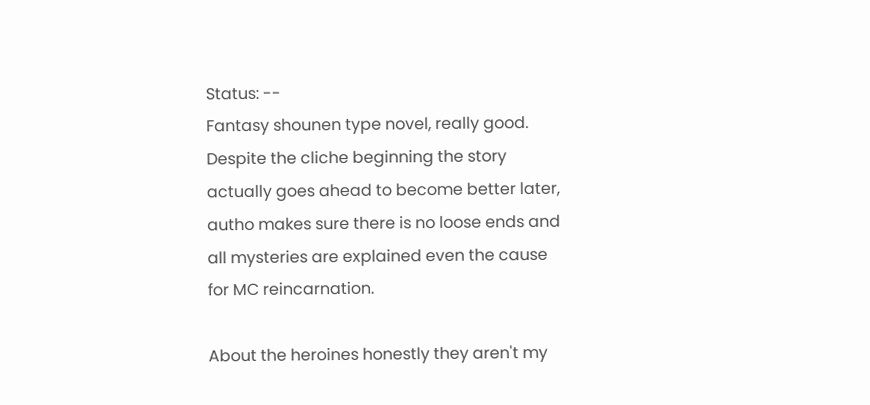Status: --
Fantasy shounen type novel, really good. Despite the cliche beginning the story actually goes ahead to become better later, autho makes sure there is no loose ends and all mysteries are explained even the cause for MC reincarnation.

About the heroines honestly they aren't my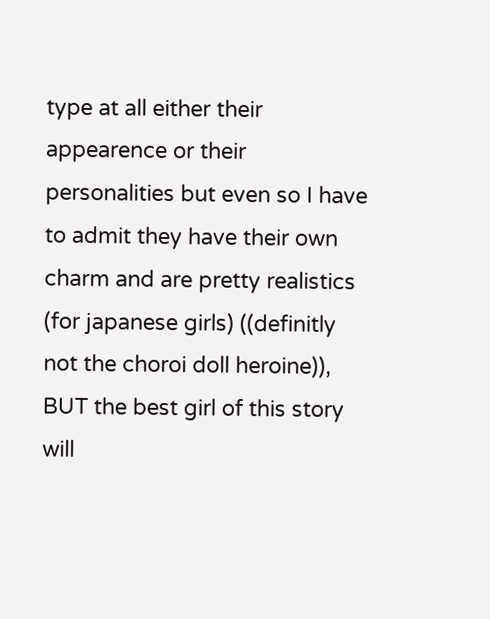type at all either their appearence or their personalities but even so I have to admit they have their own charm and are pretty realistics (for japanese girls) ((definitly not the choroi doll heroine)), BUT the best girl of this story will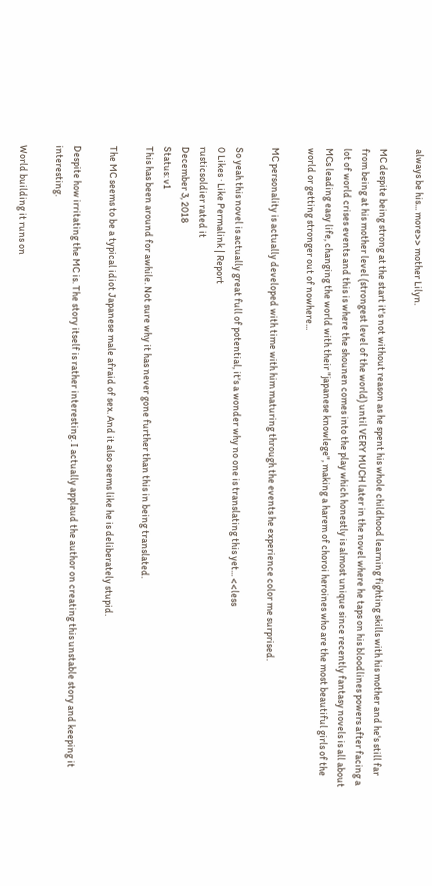always be his... more>> mother Lilyn.

MC despite being strong at the start it's not without reason as he spent his whole childhood learning fighting skills with his mother and he's still far from being at his mother level (strongest level of the world) until VERY MUCH later in the novel where he taps on his bloodlines powers after facing a lot of world crises events and this is where the shounen comes into the play which honestly is almost unique since recently fantasy novels is all about MCs leading easy life, changing the world with their "japanese knowlege", making a harem of choroi heroines who are the most beautiful girls of the world or getting stronger out of nowhere...

MC personality is actually developed with time with him maturing through the events he experience color me surprised.

So yeah this novel is actually great full of potential, it's a wonder why no one is translating this yet... <<less
0 Likes · Like Permalink | Report
rusticsoldier rated it
December 3, 2018
Status: v1
This has been around for awhile. Not sure why it has never gone further than this in being translated.

The MC seems to be a typical idiot Japanese male afraid of sex. And it also seems like he is deliberately stupid.

Despite how irritating the MC is. The story itself is rather interesting. I actually applaud the author on creating this unstable story and keeping it interesting.

World building it runs on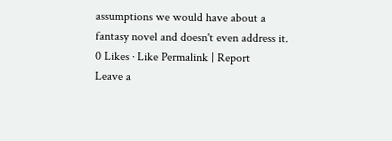assumptions we would have about a fantasy novel and doesn't even address it.
0 Likes · Like Permalink | Report
Leave a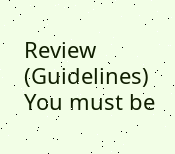Review (Guidelines)
You must be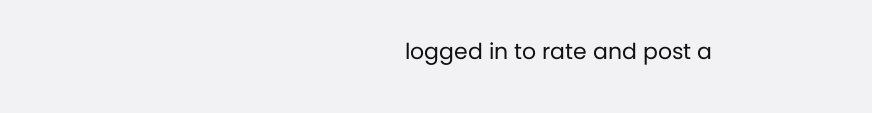logged in to rate and post a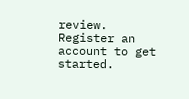review. Register an account to get started.